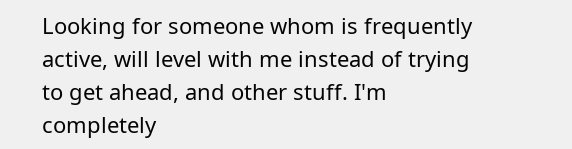Looking for someone whom is frequently active, will level with me instead of trying to get ahead, and other stuff. I'm completely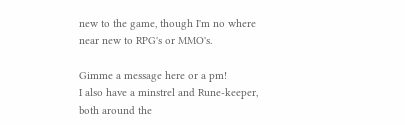new to the game, though I'm no where near new to RPG's or MMO's.

Gimme a message here or a pm!
I also have a minstrel and Rune-keeper, both around the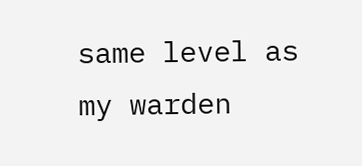same level as my warden